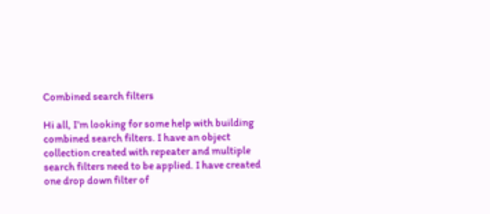Combined search filters

Hi all, I’m looking for some help with building combined search filters. I have an object collection created with repeater and multiple search filters need to be applied. I have created one drop down filter of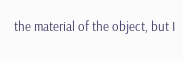the material of the object, but I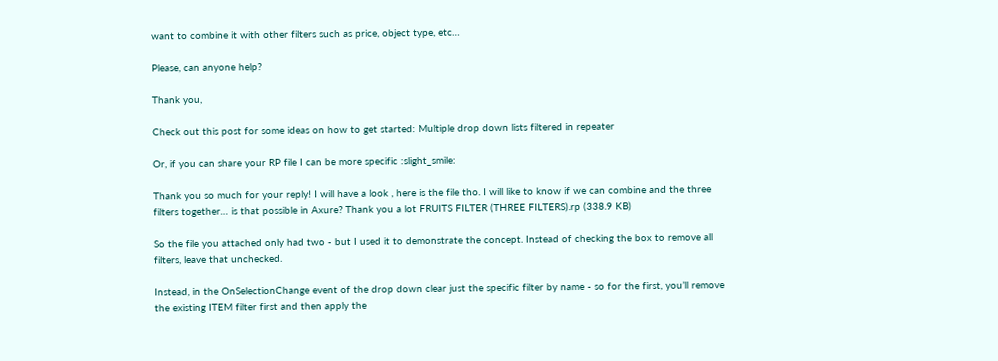want to combine it with other filters such as price, object type, etc…

Please, can anyone help?

Thank you,

Check out this post for some ideas on how to get started: Multiple drop down lists filtered in repeater

Or, if you can share your RP file I can be more specific :slight_smile:

Thank you so much for your reply! I will have a look , here is the file tho. I will like to know if we can combine and the three filters together… is that possible in Axure? Thank you a lot FRUITS FILTER (THREE FILTERS).rp (338.9 KB)

So the file you attached only had two - but I used it to demonstrate the concept. Instead of checking the box to remove all filters, leave that unchecked.

Instead, in the OnSelectionChange event of the drop down clear just the specific filter by name - so for the first, you’ll remove the existing ITEM filter first and then apply the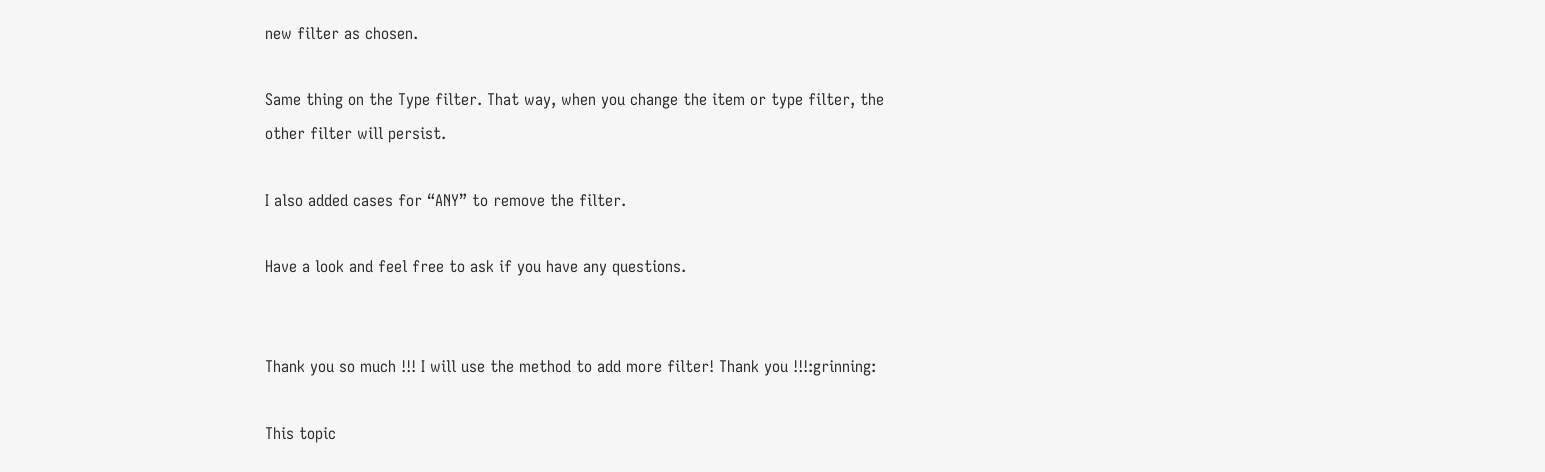new filter as chosen.

Same thing on the Type filter. That way, when you change the item or type filter, the other filter will persist.

I also added cases for “ANY” to remove the filter.

Have a look and feel free to ask if you have any questions.


Thank you so much !!! I will use the method to add more filter! Thank you !!!:grinning:

This topic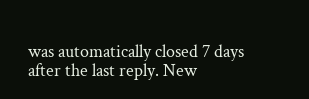was automatically closed 7 days after the last reply. New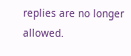replies are no longer allowed.